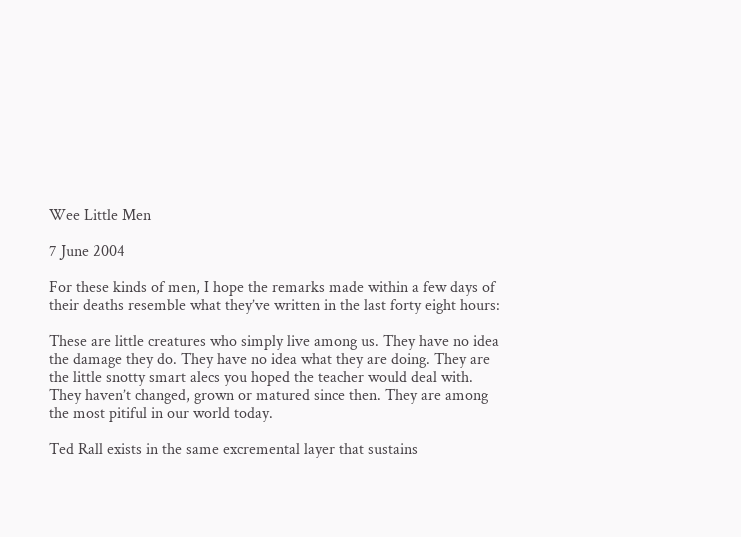Wee Little Men

7 June 2004

For these kinds of men, I hope the remarks made within a few days of their deaths resemble what they’ve written in the last forty eight hours:

These are little creatures who simply live among us. They have no idea the damage they do. They have no idea what they are doing. They are the little snotty smart alecs you hoped the teacher would deal with. They haven’t changed, grown or matured since then. They are among the most pitiful in our world today.

Ted Rall exists in the same excremental layer that sustains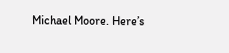Michael Moore. Here’s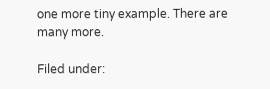one more tiny example. There are many more.

Filed under: